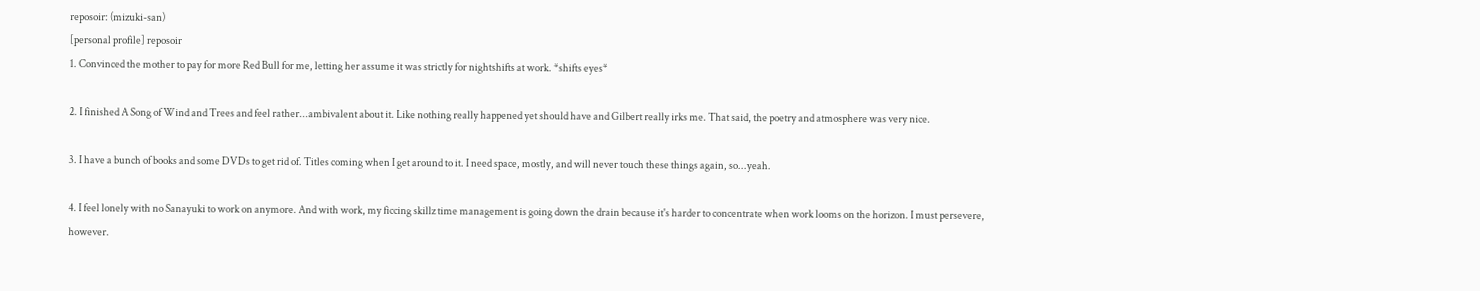reposoir: (mizuki-san)
[personal profile] reposoir
1. Convinced the mother to pay for more Red Bull for me, letting her assume it was strictly for nightshifts at work. *shifts eyes*

2. I finished A Song of Wind and Trees and feel rather...ambivalent about it. Like nothing really happened yet should have and Gilbert really irks me. That said, the poetry and atmosphere was very nice.

3. I have a bunch of books and some DVDs to get rid of. Titles coming when I get around to it. I need space, mostly, and will never touch these things again, so...yeah.

4. I feel lonely with no Sanayuki to work on anymore. And with work, my ficcing skillz time management is going down the drain because it's harder to concentrate when work looms on the horizon. I must persevere, however.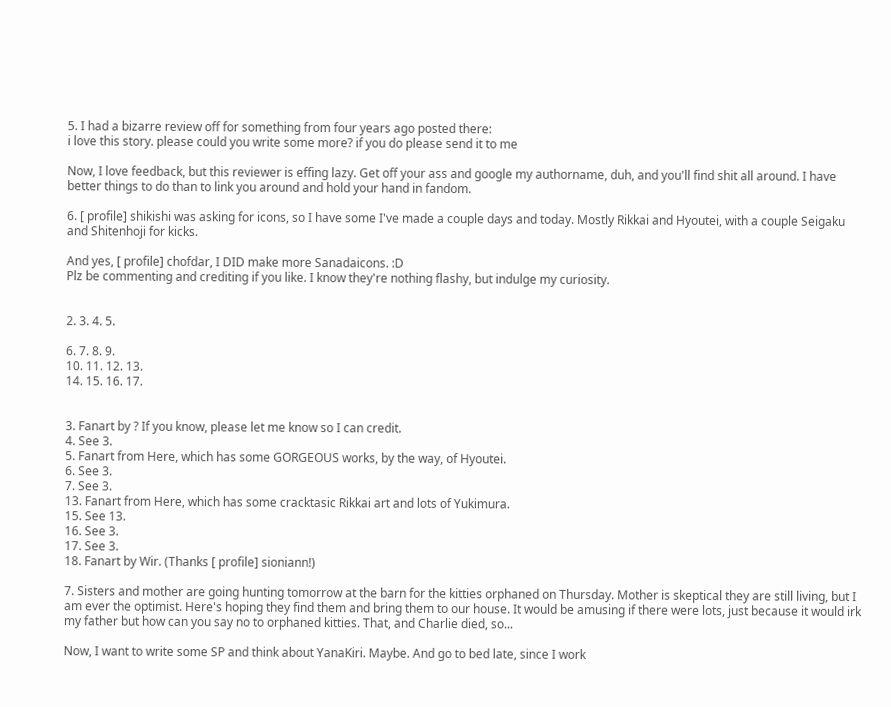5. I had a bizarre review off for something from four years ago posted there:
i love this story. please could you write some more? if you do please send it to me

Now, I love feedback, but this reviewer is effing lazy. Get off your ass and google my authorname, duh, and you'll find shit all around. I have better things to do than to link you around and hold your hand in fandom.

6. [ profile] shikishi was asking for icons, so I have some I've made a couple days and today. Mostly Rikkai and Hyoutei, with a couple Seigaku and Shitenhoji for kicks.

And yes, [ profile] chofdar, I DID make more Sanadaicons. :D
Plz be commenting and crediting if you like. I know they're nothing flashy, but indulge my curiosity.


2. 3. 4. 5.

6. 7. 8. 9.
10. 11. 12. 13.
14. 15. 16. 17.


3. Fanart by ? If you know, please let me know so I can credit.
4. See 3.
5. Fanart from Here, which has some GORGEOUS works, by the way, of Hyoutei.
6. See 3.
7. See 3.
13. Fanart from Here, which has some cracktasic Rikkai art and lots of Yukimura.
15. See 13.
16. See 3.
17. See 3.
18. Fanart by Wir. (Thanks [ profile] sioniann!)

7. Sisters and mother are going hunting tomorrow at the barn for the kitties orphaned on Thursday. Mother is skeptical they are still living, but I am ever the optimist. Here's hoping they find them and bring them to our house. It would be amusing if there were lots, just because it would irk my father but how can you say no to orphaned kitties. That, and Charlie died, so...

Now, I want to write some SP and think about YanaKiri. Maybe. And go to bed late, since I work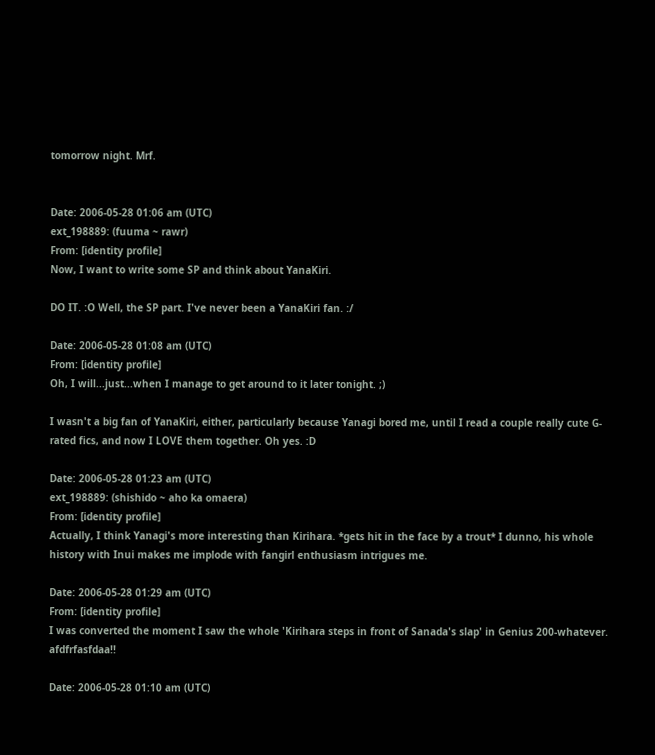tomorrow night. Mrf.


Date: 2006-05-28 01:06 am (UTC)
ext_198889: (fuuma ~ rawr)
From: [identity profile]
Now, I want to write some SP and think about YanaKiri.

DO IT. :O Well, the SP part. I've never been a YanaKiri fan. :/

Date: 2006-05-28 01:08 am (UTC)
From: [identity profile]
Oh, I will...just...when I manage to get around to it later tonight. ;)

I wasn't a big fan of YanaKiri, either, particularly because Yanagi bored me, until I read a couple really cute G-rated fics, and now I LOVE them together. Oh yes. :D

Date: 2006-05-28 01:23 am (UTC)
ext_198889: (shishido ~ aho ka omaera)
From: [identity profile]
Actually, I think Yanagi's more interesting than Kirihara. *gets hit in the face by a trout* I dunno, his whole history with Inui makes me implode with fangirl enthusiasm intrigues me.

Date: 2006-05-28 01:29 am (UTC)
From: [identity profile]
I was converted the moment I saw the whole 'Kirihara steps in front of Sanada's slap' in Genius 200-whatever. afdfrfasfdaa!!

Date: 2006-05-28 01:10 am (UTC)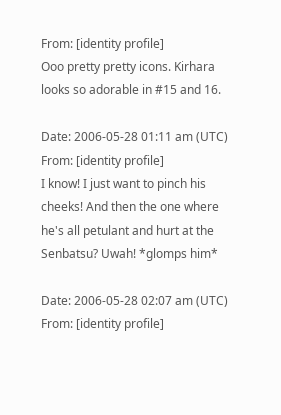From: [identity profile]
Ooo pretty pretty icons. Kirhara looks so adorable in #15 and 16.

Date: 2006-05-28 01:11 am (UTC)
From: [identity profile]
I know! I just want to pinch his cheeks! And then the one where he's all petulant and hurt at the Senbatsu? Uwah! *glomps him*

Date: 2006-05-28 02:07 am (UTC)
From: [identity profile]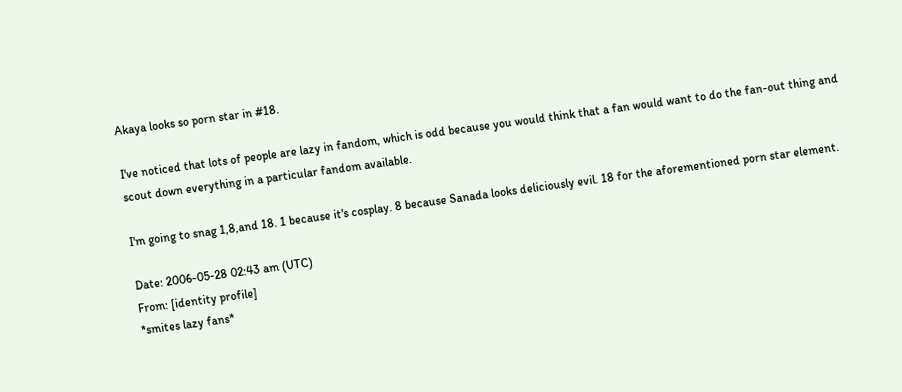Akaya looks so porn star in #18.

I've noticed that lots of people are lazy in fandom, which is odd because you would think that a fan would want to do the fan-out thing and scout down everything in a particular fandom available.

I'm going to snag 1,8,and 18. 1 because it's cosplay. 8 because Sanada looks deliciously evil. 18 for the aforementioned porn star element.

Date: 2006-05-28 02:43 am (UTC)
From: [identity profile]
*smites lazy fans*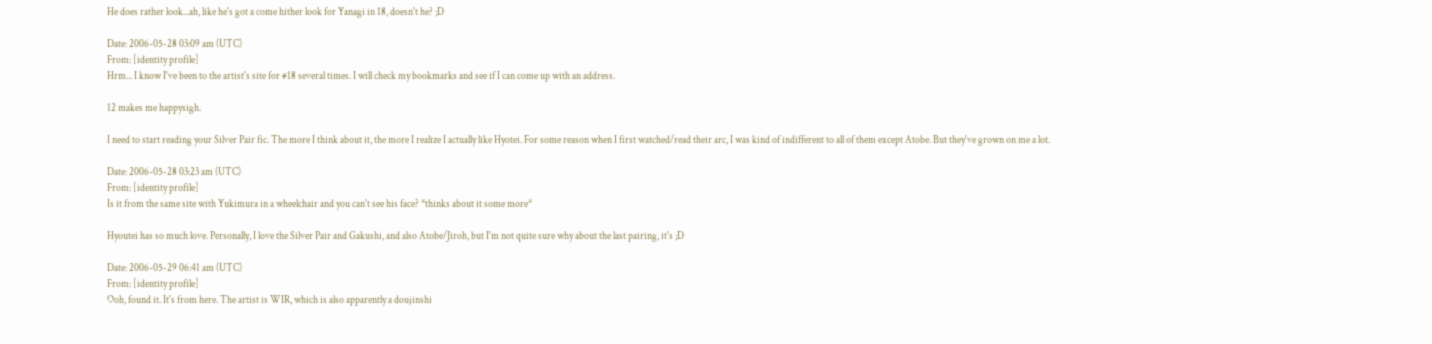He does rather look...ah, like he's got a come hither look for Yanagi in 18, doesn't he? ;D

Date: 2006-05-28 03:09 am (UTC)
From: [identity profile]
Hrm... I know I've been to the artist's site for #18 several times. I will check my bookmarks and see if I can come up with an address.

12 makes me happysigh.

I need to start reading your Silver Pair fic. The more I think about it, the more I realize I actually like Hyotei. For some reason when I first watched/read their arc, I was kind of indifferent to all of them except Atobe. But they've grown on me a lot.

Date: 2006-05-28 03:23 am (UTC)
From: [identity profile]
Is it from the same site with Yukimura in a wheelchair and you can't see his face? *thinks about it some more*

Hyoutei has so much love. Personally, I love the Silver Pair and Gakushi, and also Atobe/Jiroh, but I'm not quite sure why about the last pairing, it's ;D

Date: 2006-05-29 06:41 am (UTC)
From: [identity profile]
Ooh, found it. It's from here. The artist is WIR, which is also apparently a doujinshi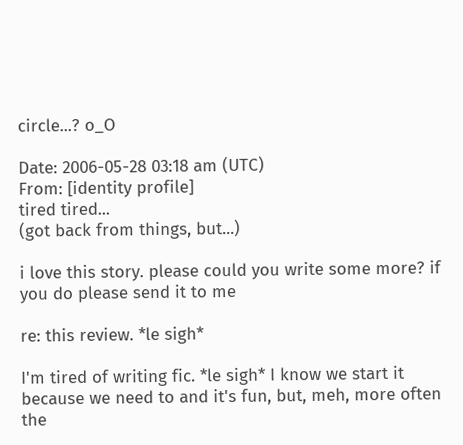circle...? o_O

Date: 2006-05-28 03:18 am (UTC)
From: [identity profile]
tired tired...
(got back from things, but...)

i love this story. please could you write some more? if you do please send it to me

re: this review. *le sigh*

I'm tired of writing fic. *le sigh* I know we start it because we need to and it's fun, but, meh, more often the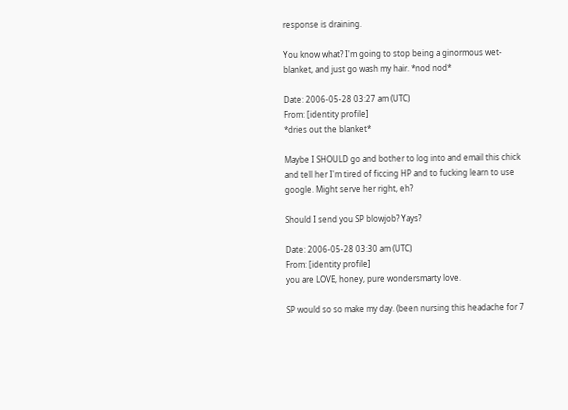response is draining.

You know what? I'm going to stop being a ginormous wet-blanket, and just go wash my hair. *nod nod*

Date: 2006-05-28 03:27 am (UTC)
From: [identity profile]
*dries out the blanket*

Maybe I SHOULD go and bother to log into and email this chick and tell her I'm tired of ficcing HP and to fucking learn to use google. Might serve her right, eh?

Should I send you SP blowjob? Yays?

Date: 2006-05-28 03:30 am (UTC)
From: [identity profile]
you are LOVE, honey, pure wondersmarty love.

SP would so so make my day. (been nursing this headache for 7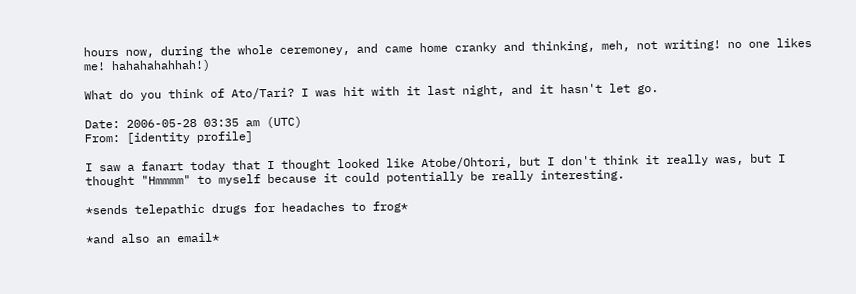hours now, during the whole ceremoney, and came home cranky and thinking, meh, not writing! no one likes me! hahahahahhah!)

What do you think of Ato/Tari? I was hit with it last night, and it hasn't let go.

Date: 2006-05-28 03:35 am (UTC)
From: [identity profile]

I saw a fanart today that I thought looked like Atobe/Ohtori, but I don't think it really was, but I thought "Hmmmm" to myself because it could potentially be really interesting.

*sends telepathic drugs for headaches to frog*

*and also an email*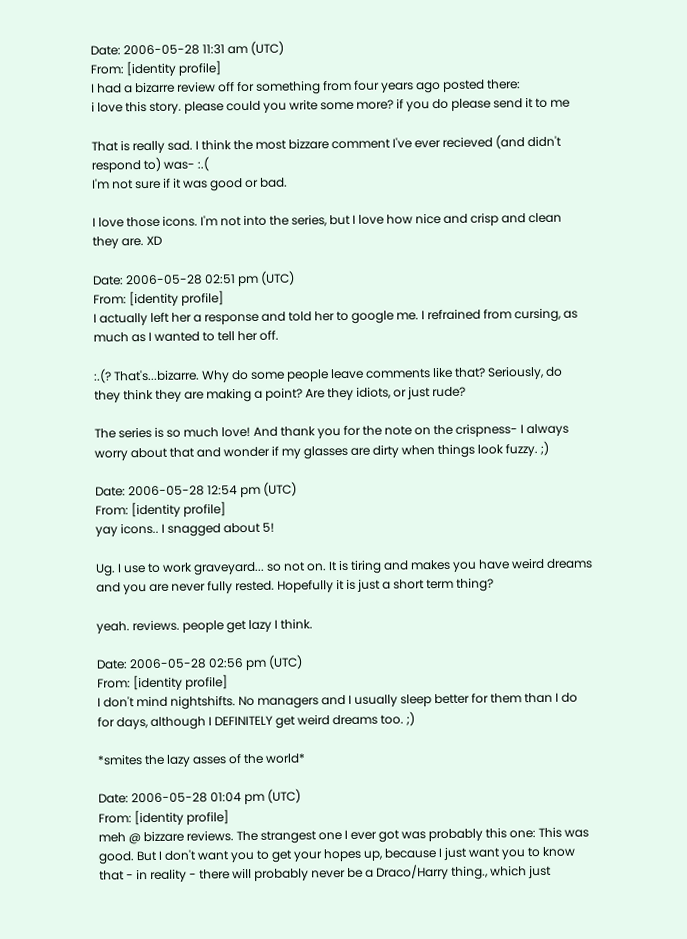Date: 2006-05-28 11:31 am (UTC)
From: [identity profile]
I had a bizarre review off for something from four years ago posted there:
i love this story. please could you write some more? if you do please send it to me

That is really sad. I think the most bizzare comment I've ever recieved (and didn't respond to) was- :.(
I'm not sure if it was good or bad.

I love those icons. I'm not into the series, but I love how nice and crisp and clean they are. XD

Date: 2006-05-28 02:51 pm (UTC)
From: [identity profile]
I actually left her a response and told her to google me. I refrained from cursing, as much as I wanted to tell her off.

:.(? That's...bizarre. Why do some people leave comments like that? Seriously, do they think they are making a point? Are they idiots, or just rude?

The series is so much love! And thank you for the note on the crispness- I always worry about that and wonder if my glasses are dirty when things look fuzzy. ;)

Date: 2006-05-28 12:54 pm (UTC)
From: [identity profile]
yay icons.. I snagged about 5!

Ug. I use to work graveyard... so not on. It is tiring and makes you have weird dreams and you are never fully rested. Hopefully it is just a short term thing?

yeah. reviews. people get lazy I think.

Date: 2006-05-28 02:56 pm (UTC)
From: [identity profile]
I don't mind nightshifts. No managers and I usually sleep better for them than I do for days, although I DEFINITELY get weird dreams too. ;)

*smites the lazy asses of the world*

Date: 2006-05-28 01:04 pm (UTC)
From: [identity profile]
meh @ bizzare reviews. The strangest one I ever got was probably this one: This was good. But I don't want you to get your hopes up, because I just want you to know that - in reality - there will probably never be a Draco/Harry thing., which just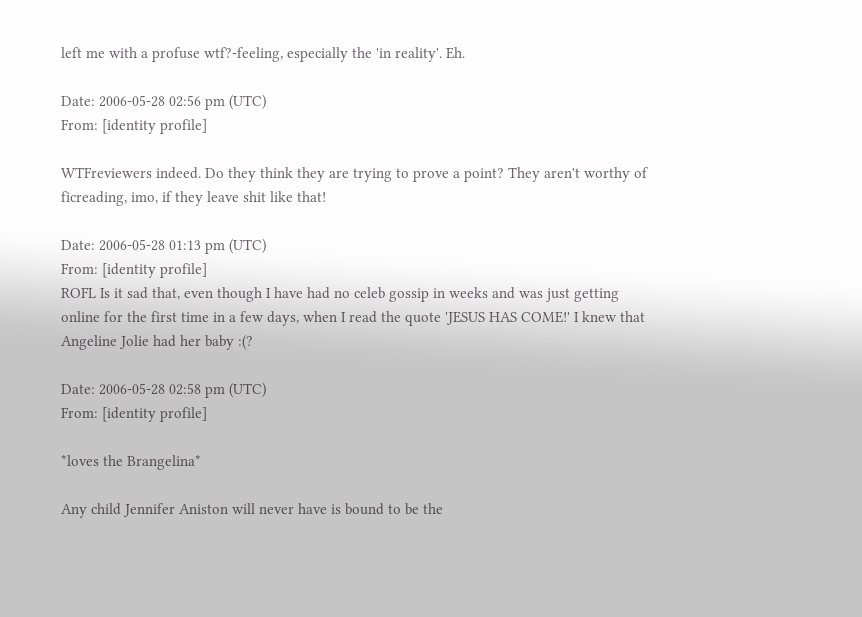left me with a profuse wtf?-feeling, especially the 'in reality'. Eh.

Date: 2006-05-28 02:56 pm (UTC)
From: [identity profile]

WTFreviewers indeed. Do they think they are trying to prove a point? They aren't worthy of ficreading, imo, if they leave shit like that!

Date: 2006-05-28 01:13 pm (UTC)
From: [identity profile]
ROFL Is it sad that, even though I have had no celeb gossip in weeks and was just getting online for the first time in a few days, when I read the quote 'JESUS HAS COME!' I knew that Angeline Jolie had her baby :(?

Date: 2006-05-28 02:58 pm (UTC)
From: [identity profile]

*loves the Brangelina*

Any child Jennifer Aniston will never have is bound to be the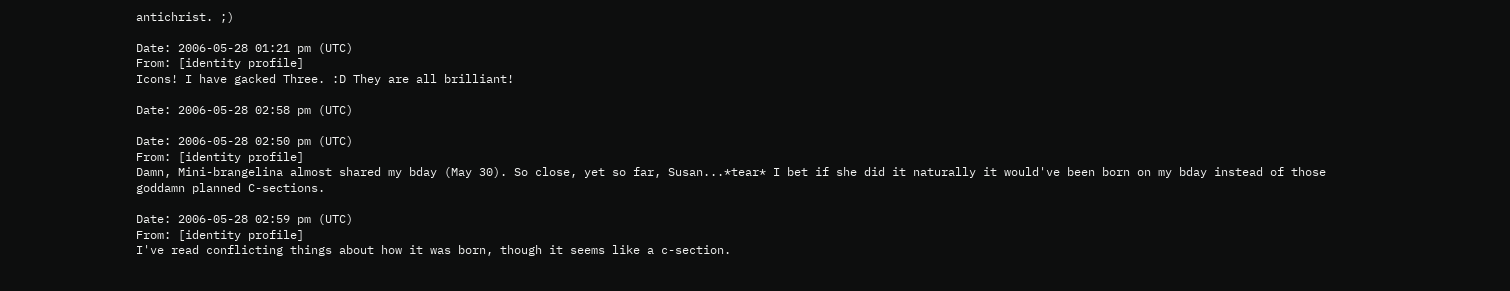antichrist. ;)

Date: 2006-05-28 01:21 pm (UTC)
From: [identity profile]
Icons! I have gacked Three. :D They are all brilliant!

Date: 2006-05-28 02:58 pm (UTC)

Date: 2006-05-28 02:50 pm (UTC)
From: [identity profile]
Damn, Mini-brangelina almost shared my bday (May 30). So close, yet so far, Susan...*tear* I bet if she did it naturally it would've been born on my bday instead of those goddamn planned C-sections.

Date: 2006-05-28 02:59 pm (UTC)
From: [identity profile]
I've read conflicting things about how it was born, though it seems like a c-section.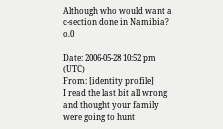Although who would want a c-section done in Namibia? o.0

Date: 2006-05-28 10:52 pm (UTC)
From: [identity profile]
I read the last bit all wrong and thought your family were going to hunt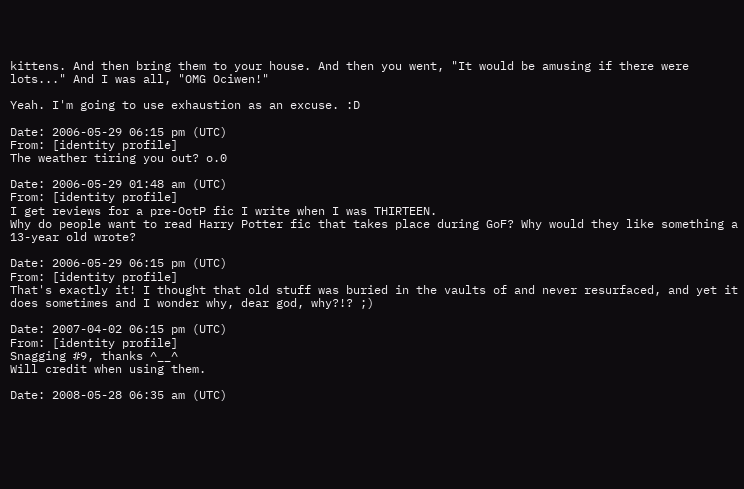kittens. And then bring them to your house. And then you went, "It would be amusing if there were lots..." And I was all, "OMG Ociwen!"

Yeah. I'm going to use exhaustion as an excuse. :D

Date: 2006-05-29 06:15 pm (UTC)
From: [identity profile]
The weather tiring you out? o.0

Date: 2006-05-29 01:48 am (UTC)
From: [identity profile]
I get reviews for a pre-OotP fic I write when I was THIRTEEN.
Why do people want to read Harry Potter fic that takes place during GoF? Why would they like something a 13-year old wrote?

Date: 2006-05-29 06:15 pm (UTC)
From: [identity profile]
That's exactly it! I thought that old stuff was buried in the vaults of and never resurfaced, and yet it does sometimes and I wonder why, dear god, why?!? ;)

Date: 2007-04-02 06:15 pm (UTC)
From: [identity profile]
Snagging #9, thanks ^__^
Will credit when using them.

Date: 2008-05-28 06:35 am (UTC)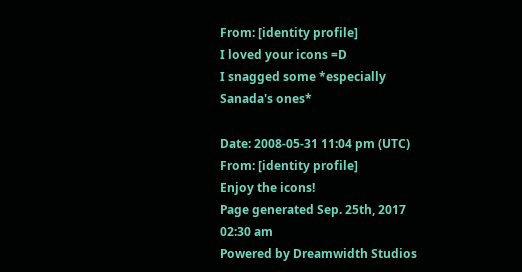From: [identity profile]
I loved your icons =D
I snagged some *especially Sanada's ones*

Date: 2008-05-31 11:04 pm (UTC)
From: [identity profile]
Enjoy the icons!
Page generated Sep. 25th, 2017 02:30 am
Powered by Dreamwidth Studios